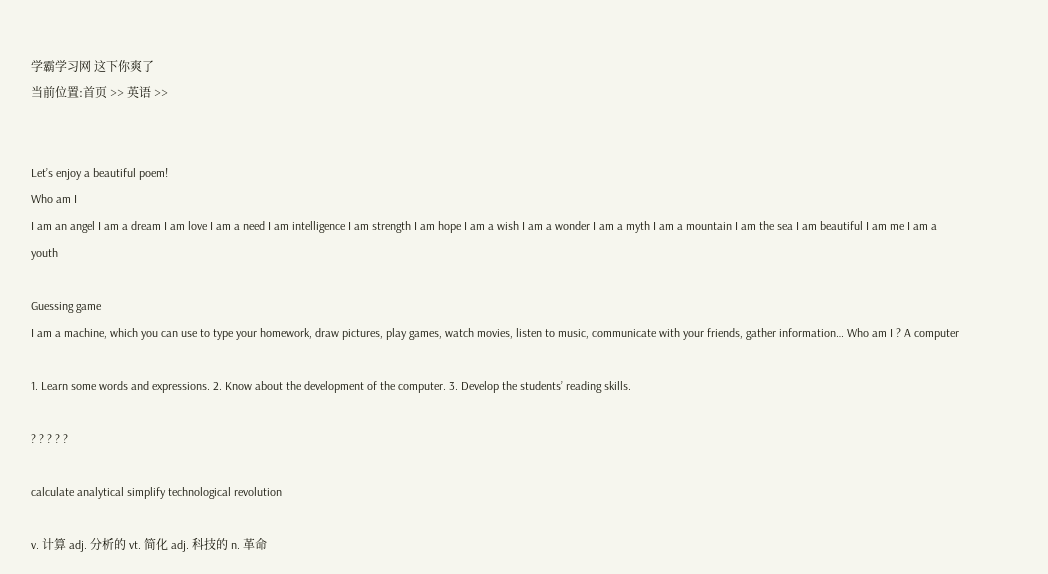学霸学习网 这下你爽了
当前位置:首页 >> 英语 >>


Let’s enjoy a beautiful poem!
Who am I
I am an angel I am a dream I am love I am a need I am intelligence I am strength I am hope I am a wish I am a wonder I am a myth I am a mountain I am the sea I am beautiful I am me I am a youth

Guessing game
I am a machine, which you can use to type your homework, draw pictures, play games, watch movies, listen to music, communicate with your friends, gather information… Who am I ? A computer

1. Learn some words and expressions. 2. Know about the development of the computer. 3. Develop the students’ reading skills.

? ? ? ? ?

calculate analytical simplify technological revolution

v. 计算 adj. 分析的 vt. 简化 adj. 科技的 n. 革命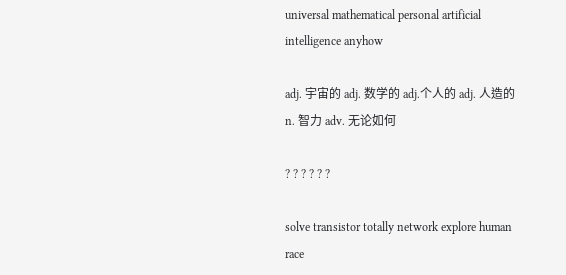universal mathematical personal artificial intelligence anyhow

adj. 宇宙的 adj. 数学的 adj.个人的 adj. 人造的 n. 智力 adv. 无论如何

? ? ? ? ? ?

solve transistor totally network explore human race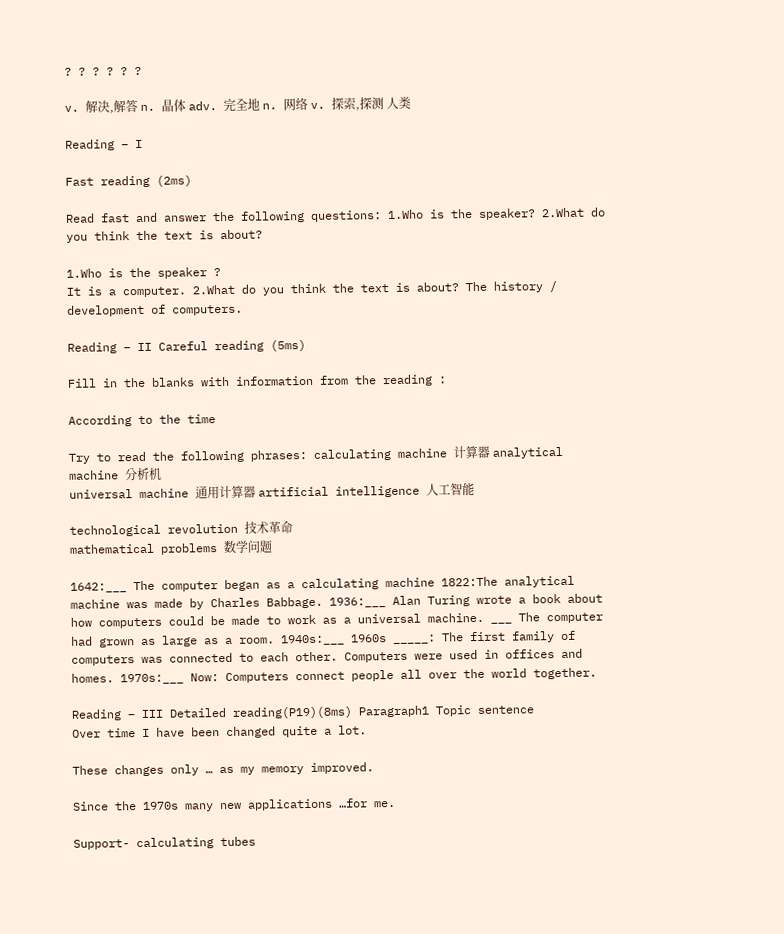? ? ? ? ? ?

v. 解决,解答 n. 晶体 adv. 完全地 n. 网络 v. 探索,探测 人类

Reading – I

Fast reading (2ms)

Read fast and answer the following questions: 1.Who is the speaker? 2.What do you think the text is about?

1.Who is the speaker ?
It is a computer. 2.What do you think the text is about? The history / development of computers.

Reading – II Careful reading (5ms)

Fill in the blanks with information from the reading :

According to the time

Try to read the following phrases: calculating machine 计算器 analytical machine 分析机
universal machine 通用计算器 artificial intelligence 人工智能

technological revolution 技术革命
mathematical problems 数学问题

1642:___ The computer began as a calculating machine 1822:The analytical machine was made by Charles Babbage. 1936:___ Alan Turing wrote a book about how computers could be made to work as a universal machine. ___ The computer had grown as large as a room. 1940s:___ 1960s _____: The first family of computers was connected to each other. Computers were used in offices and homes. 1970s:___ Now: Computers connect people all over the world together.

Reading – III Detailed reading(P19)(8ms) Paragraph1 Topic sentence
Over time I have been changed quite a lot.

These changes only … as my memory improved.

Since the 1970s many new applications …for me.

Support- calculating tubes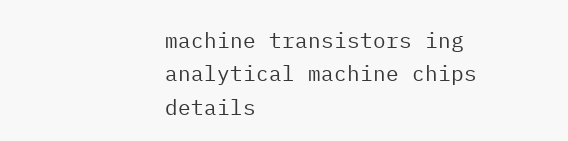machine transistors ing analytical machine chips details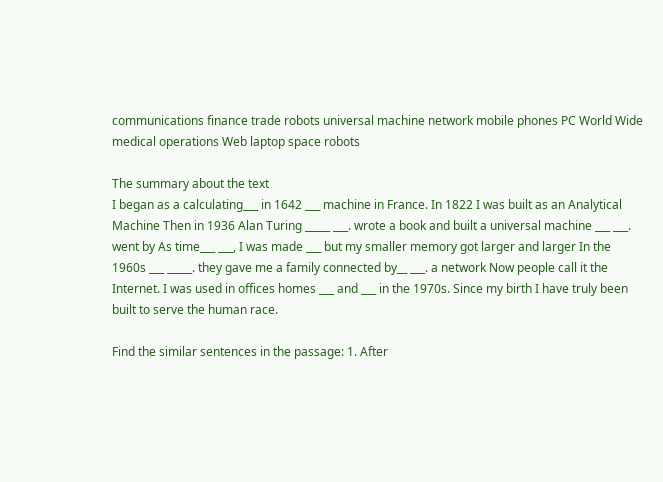communications finance trade robots universal machine network mobile phones PC World Wide medical operations Web laptop space robots

The summary about the text
I began as a calculating___ in 1642 ___ machine in France. In 1822 I was built as an Analytical Machine Then in 1936 Alan Turing _____ ___. wrote a book and built a universal machine ___ ___. went by As time___ ___, I was made ___ but my smaller memory got larger and larger In the 1960s ___ _____. they gave me a family connected by__ ___. a network Now people call it the Internet. I was used in offices homes ___ and ___ in the 1970s. Since my birth I have truly been built to serve the human race.

Find the similar sentences in the passage: 1. After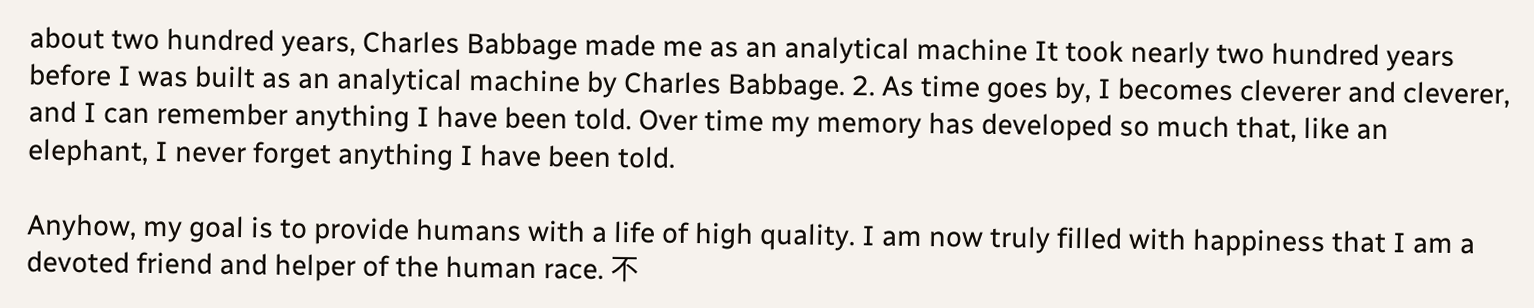about two hundred years, Charles Babbage made me as an analytical machine It took nearly two hundred years before I was built as an analytical machine by Charles Babbage. 2. As time goes by, I becomes cleverer and cleverer, and I can remember anything I have been told. Over time my memory has developed so much that, like an elephant, I never forget anything I have been told.

Anyhow, my goal is to provide humans with a life of high quality. I am now truly filled with happiness that I am a devoted friend and helper of the human race. 不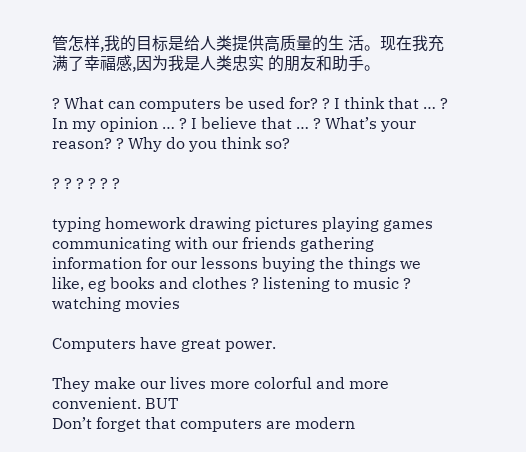管怎样,我的目标是给人类提供高质量的生 活。现在我充满了幸福感,因为我是人类忠实 的朋友和助手。

? What can computers be used for? ? I think that … ? In my opinion … ? I believe that … ? What’s your reason? ? Why do you think so?

? ? ? ? ? ?

typing homework drawing pictures playing games communicating with our friends gathering information for our lessons buying the things we like, eg books and clothes ? listening to music ? watching movies

Computers have great power.

They make our lives more colorful and more convenient. BUT
Don’t forget that computers are modern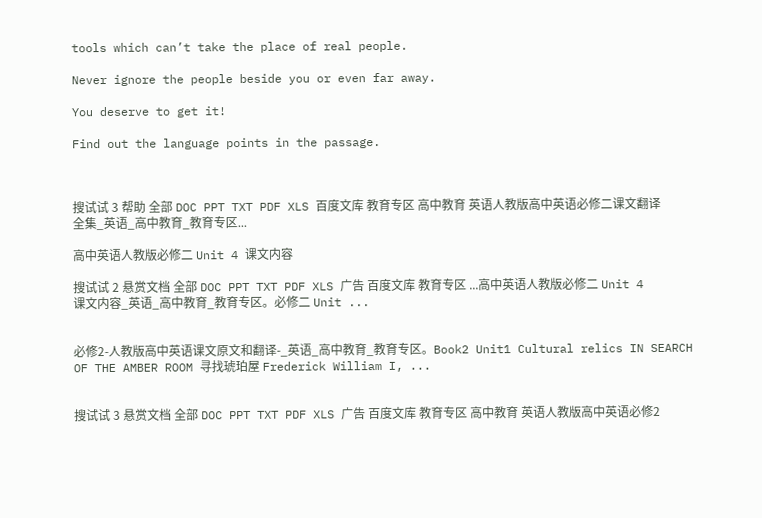tools which can’t take the place of real people.

Never ignore the people beside you or even far away.

You deserve to get it!

Find out the language points in the passage.



搜试试 3 帮助 全部 DOC PPT TXT PDF XLS 百度文库 教育专区 高中教育 英语人教版高中英语必修二课文翻译全集_英语_高中教育_教育专区...

高中英语人教版必修二 Unit 4 课文内容

搜试试 2 悬赏文档 全部 DOC PPT TXT PDF XLS 广告 百度文库 教育专区 ...高中英语人教版必修二 Unit 4 课文内容_英语_高中教育_教育专区。必修二 Unit ...


必修2-人教版高中英语课文原文和翻译-_英语_高中教育_教育专区。Book2 Unit1 Cultural relics IN SEARCH OF THE AMBER ROOM 寻找琥珀屋 Frederick William I, ...


搜试试 3 悬赏文档 全部 DOC PPT TXT PDF XLS 广告 百度文库 教育专区 高中教育 英语人教版高中英语必修2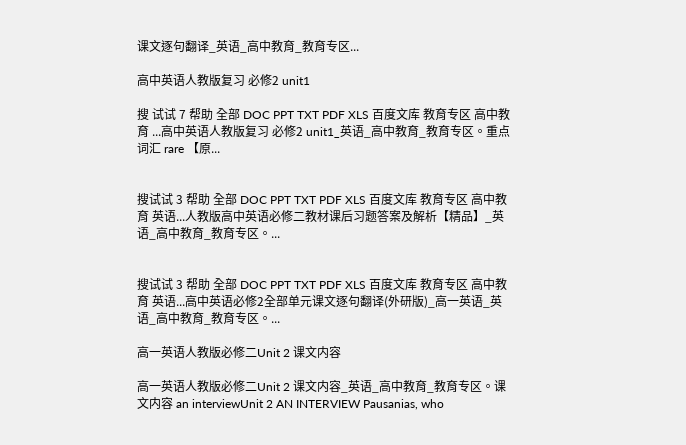课文逐句翻译_英语_高中教育_教育专区...

高中英语人教版复习 必修2 unit1

搜 试试 7 帮助 全部 DOC PPT TXT PDF XLS 百度文库 教育专区 高中教育 ...高中英语人教版复习 必修2 unit1_英语_高中教育_教育专区。重点词汇 rare 【原...


搜试试 3 帮助 全部 DOC PPT TXT PDF XLS 百度文库 教育专区 高中教育 英语...人教版高中英语必修二教材课后习题答案及解析【精品】_英语_高中教育_教育专区。...


搜试试 3 帮助 全部 DOC PPT TXT PDF XLS 百度文库 教育专区 高中教育 英语...高中英语必修2全部单元课文逐句翻译(外研版)_高一英语_英语_高中教育_教育专区。...

高一英语人教版必修二Unit 2 课文内容

高一英语人教版必修二Unit 2 课文内容_英语_高中教育_教育专区。课文内容 an interviewUnit 2 AN INTERVIEW Pausanias, who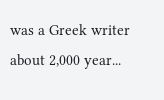was a Greek writer about 2,000 year...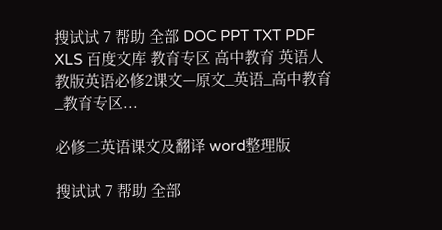搜试试 7 帮助 全部 DOC PPT TXT PDF XLS 百度文库 教育专区 高中教育 英语人教版英语必修2课文—原文_英语_高中教育_教育专区...

必修二英语课文及翻译 word整理版

搜试试 7 帮助 全部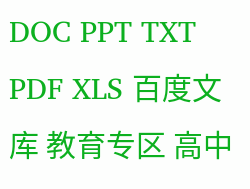DOC PPT TXT PDF XLS 百度文库 教育专区 高中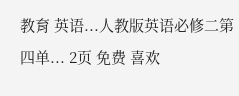教育 英语...人教版英语必修二第四单... 2页 免费 喜欢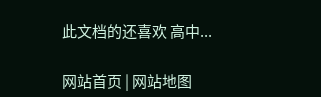此文档的还喜欢 高中...

网站首页 | 网站地图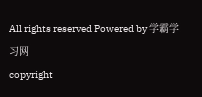All rights reserved Powered by 学霸学习网
copyright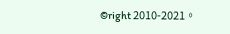©right 2010-2021。